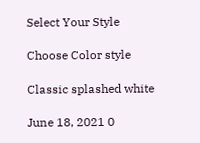Select Your Style

Choose Color style

Classic splashed white

June 18, 2021 0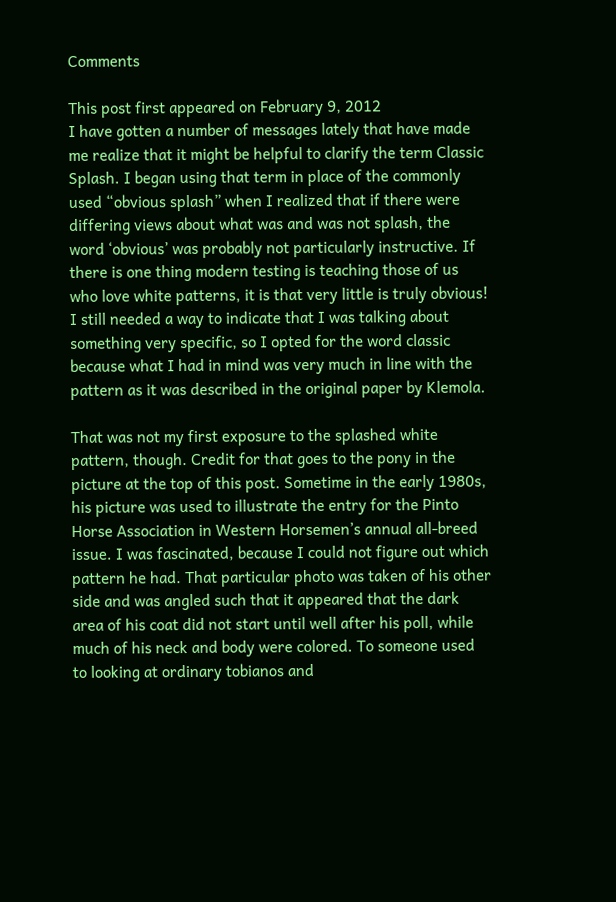Comments

This post first appeared on February 9, 2012
I have gotten a number of messages lately that have made me realize that it might be helpful to clarify the term Classic Splash. I began using that term in place of the commonly used “obvious splash” when I realized that if there were differing views about what was and was not splash, the word ‘obvious’ was probably not particularly instructive. If there is one thing modern testing is teaching those of us who love white patterns, it is that very little is truly obvious! I still needed a way to indicate that I was talking about something very specific, so I opted for the word classic because what I had in mind was very much in line with the pattern as it was described in the original paper by Klemola.

That was not my first exposure to the splashed white pattern, though. Credit for that goes to the pony in the picture at the top of this post. Sometime in the early 1980s, his picture was used to illustrate the entry for the Pinto Horse Association in Western Horsemen’s annual all-breed issue. I was fascinated, because I could not figure out which pattern he had. That particular photo was taken of his other side and was angled such that it appeared that the dark area of his coat did not start until well after his poll, while much of his neck and body were colored. To someone used to looking at ordinary tobianos and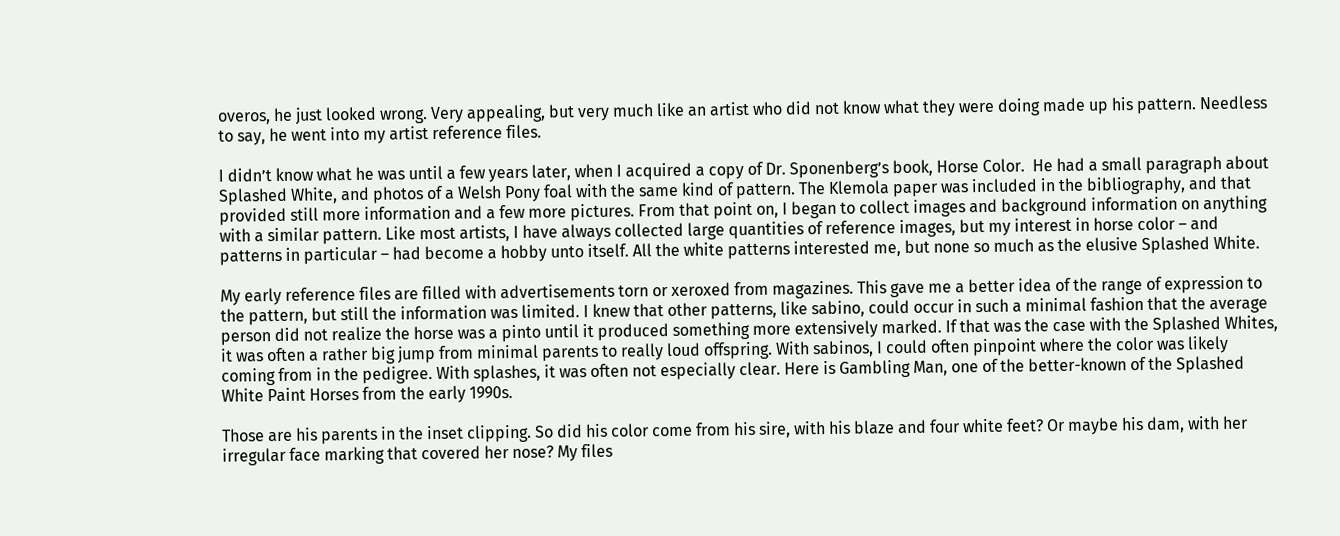overos, he just looked wrong. Very appealing, but very much like an artist who did not know what they were doing made up his pattern. Needless to say, he went into my artist reference files.

I didn’t know what he was until a few years later, when I acquired a copy of Dr. Sponenberg’s book, Horse Color.  He had a small paragraph about Splashed White, and photos of a Welsh Pony foal with the same kind of pattern. The Klemola paper was included in the bibliography, and that provided still more information and a few more pictures. From that point on, I began to collect images and background information on anything with a similar pattern. Like most artists, I have always collected large quantities of reference images, but my interest in horse color – and patterns in particular – had become a hobby unto itself. All the white patterns interested me, but none so much as the elusive Splashed White.

My early reference files are filled with advertisements torn or xeroxed from magazines. This gave me a better idea of the range of expression to the pattern, but still the information was limited. I knew that other patterns, like sabino, could occur in such a minimal fashion that the average person did not realize the horse was a pinto until it produced something more extensively marked. If that was the case with the Splashed Whites, it was often a rather big jump from minimal parents to really loud offspring. With sabinos, I could often pinpoint where the color was likely coming from in the pedigree. With splashes, it was often not especially clear. Here is Gambling Man, one of the better-known of the Splashed White Paint Horses from the early 1990s.

Those are his parents in the inset clipping. So did his color come from his sire, with his blaze and four white feet? Or maybe his dam, with her irregular face marking that covered her nose? My files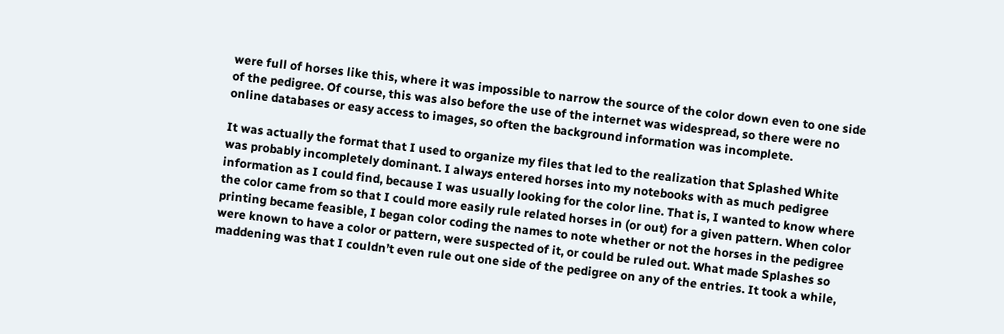were full of horses like this, where it was impossible to narrow the source of the color down even to one side of the pedigree. Of course, this was also before the use of the internet was widespread, so there were no online databases or easy access to images, so often the background information was incomplete.

It was actually the format that I used to organize my files that led to the realization that Splashed White was probably incompletely dominant. I always entered horses into my notebooks with as much pedigree information as I could find, because I was usually looking for the color line. That is, I wanted to know where the color came from so that I could more easily rule related horses in (or out) for a given pattern. When color printing became feasible, I began color coding the names to note whether or not the horses in the pedigree were known to have a color or pattern, were suspected of it, or could be ruled out. What made Splashes so maddening was that I couldn’t even rule out one side of the pedigree on any of the entries. It took a while,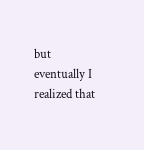but eventually I realized that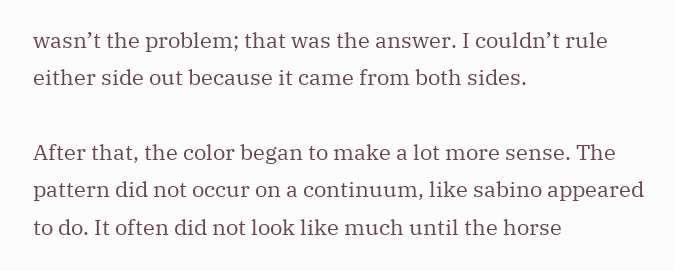wasn’t the problem; that was the answer. I couldn’t rule either side out because it came from both sides.

After that, the color began to make a lot more sense. The pattern did not occur on a continuum, like sabino appeared to do. It often did not look like much until the horse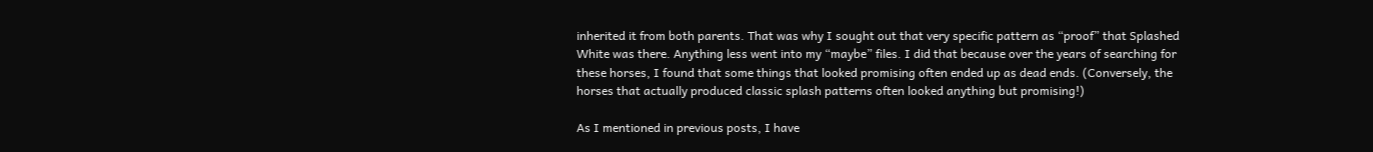inherited it from both parents. That was why I sought out that very specific pattern as “proof” that Splashed White was there. Anything less went into my “maybe” files. I did that because over the years of searching for these horses, I found that some things that looked promising often ended up as dead ends. (Conversely, the horses that actually produced classic splash patterns often looked anything but promising!)

As I mentioned in previous posts, I have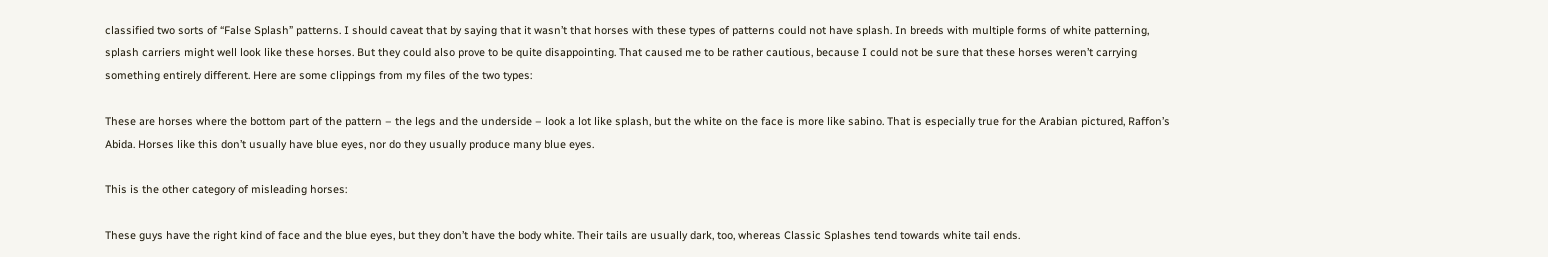classified two sorts of “False Splash” patterns. I should caveat that by saying that it wasn’t that horses with these types of patterns could not have splash. In breeds with multiple forms of white patterning, splash carriers might well look like these horses. But they could also prove to be quite disappointing. That caused me to be rather cautious, because I could not be sure that these horses weren’t carrying something entirely different. Here are some clippings from my files of the two types:

These are horses where the bottom part of the pattern – the legs and the underside – look a lot like splash, but the white on the face is more like sabino. That is especially true for the Arabian pictured, Raffon’s Abida. Horses like this don’t usually have blue eyes, nor do they usually produce many blue eyes.

This is the other category of misleading horses:

These guys have the right kind of face and the blue eyes, but they don’t have the body white. Their tails are usually dark, too, whereas Classic Splashes tend towards white tail ends.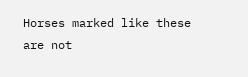Horses marked like these are not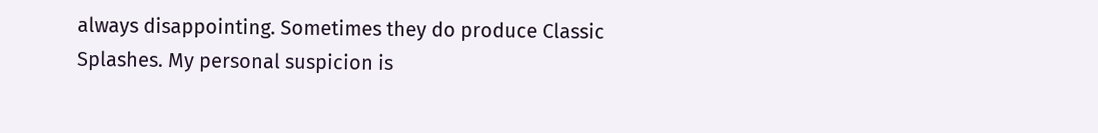always disappointing. Sometimes they do produce Classic Splashes. My personal suspicion is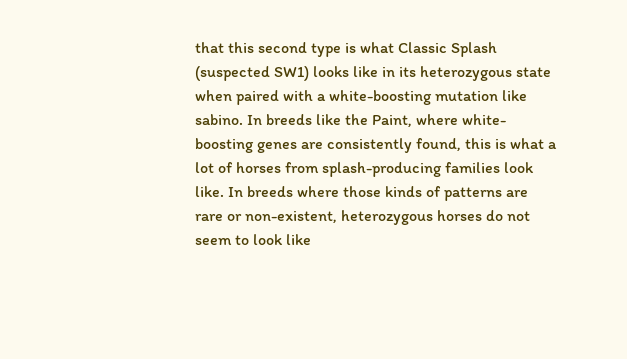that this second type is what Classic Splash (suspected SW1) looks like in its heterozygous state when paired with a white-boosting mutation like sabino. In breeds like the Paint, where white-boosting genes are consistently found, this is what a lot of horses from splash-producing families look like. In breeds where those kinds of patterns are rare or non-existent, heterozygous horses do not seem to look like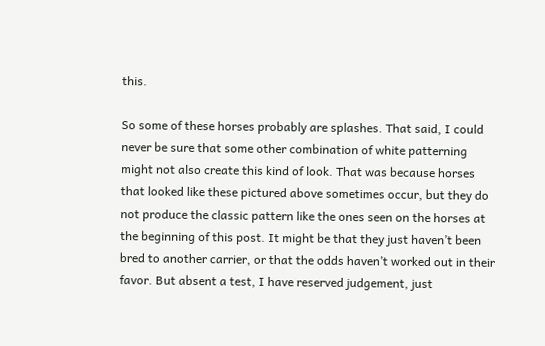this.

So some of these horses probably are splashes. That said, I could never be sure that some other combination of white patterning might not also create this kind of look. That was because horses that looked like these pictured above sometimes occur, but they do not produce the classic pattern like the ones seen on the horses at the beginning of this post. It might be that they just haven’t been bred to another carrier, or that the odds haven’t worked out in their favor. But absent a test, I have reserved judgement, just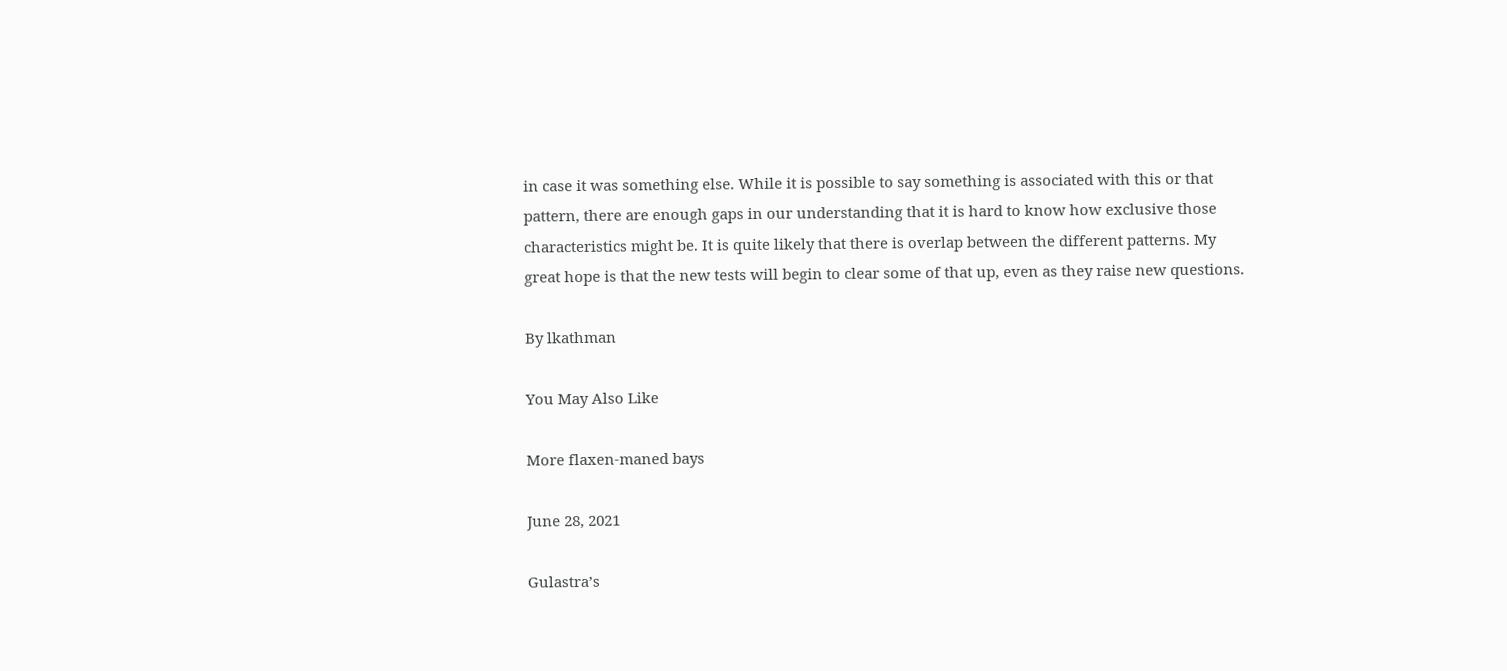in case it was something else. While it is possible to say something is associated with this or that pattern, there are enough gaps in our understanding that it is hard to know how exclusive those characteristics might be. It is quite likely that there is overlap between the different patterns. My great hope is that the new tests will begin to clear some of that up, even as they raise new questions.

By lkathman

You May Also Like

More flaxen-maned bays

June 28, 2021

Gulastra’s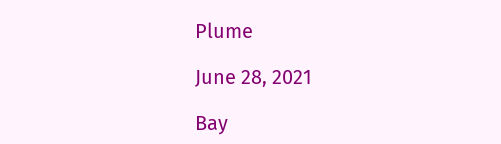Plume

June 28, 2021

Bay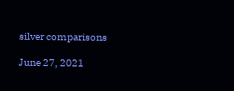silver comparisons

June 27, 2021